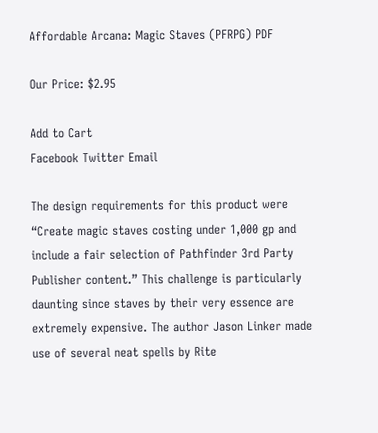Affordable Arcana: Magic Staves (PFRPG) PDF

Our Price: $2.95

Add to Cart
Facebook Twitter Email

The design requirements for this product were “Create magic staves costing under 1,000 gp and include a fair selection of Pathfinder 3rd Party Publisher content.” This challenge is particularly daunting since staves by their very essence are extremely expensive. The author Jason Linker made use of several neat spells by Rite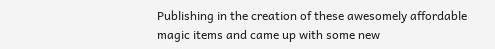Publishing in the creation of these awesomely affordable magic items and came up with some new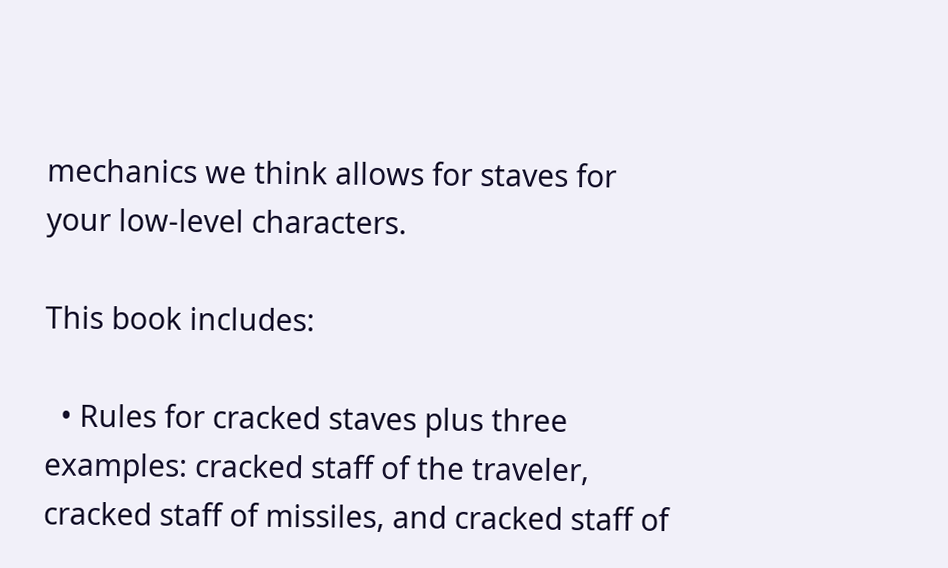mechanics we think allows for staves for your low-level characters.

This book includes:

  • Rules for cracked staves plus three examples: cracked staff of the traveler, cracked staff of missiles, and cracked staff of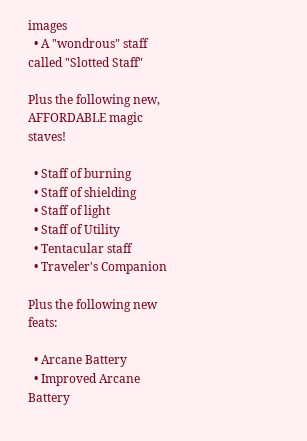images
  • A "wondrous" staff called "Slotted Staff"

Plus the following new, AFFORDABLE magic staves!

  • Staff of burning
  • Staff of shielding
  • Staff of light
  • Staff of Utility
  • Tentacular staff
  • Traveler's Companion

Plus the following new feats:

  • Arcane Battery
  • Improved Arcane Battery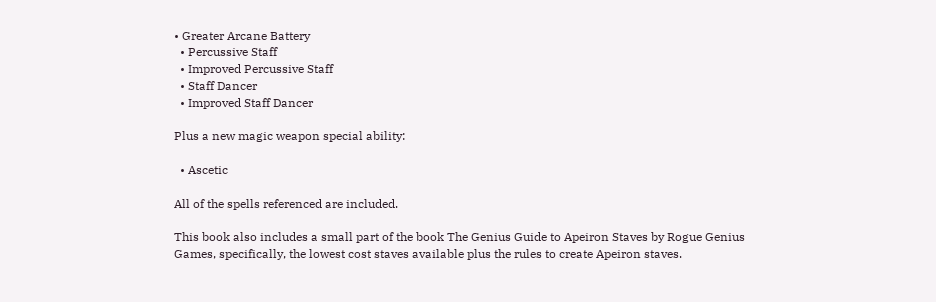• Greater Arcane Battery
  • Percussive Staff
  • Improved Percussive Staff
  • Staff Dancer
  • Improved Staff Dancer

Plus a new magic weapon special ability:

  • Ascetic

All of the spells referenced are included.

This book also includes a small part of the book The Genius Guide to Apeiron Staves by Rogue Genius Games, specifically, the lowest cost staves available plus the rules to create Apeiron staves.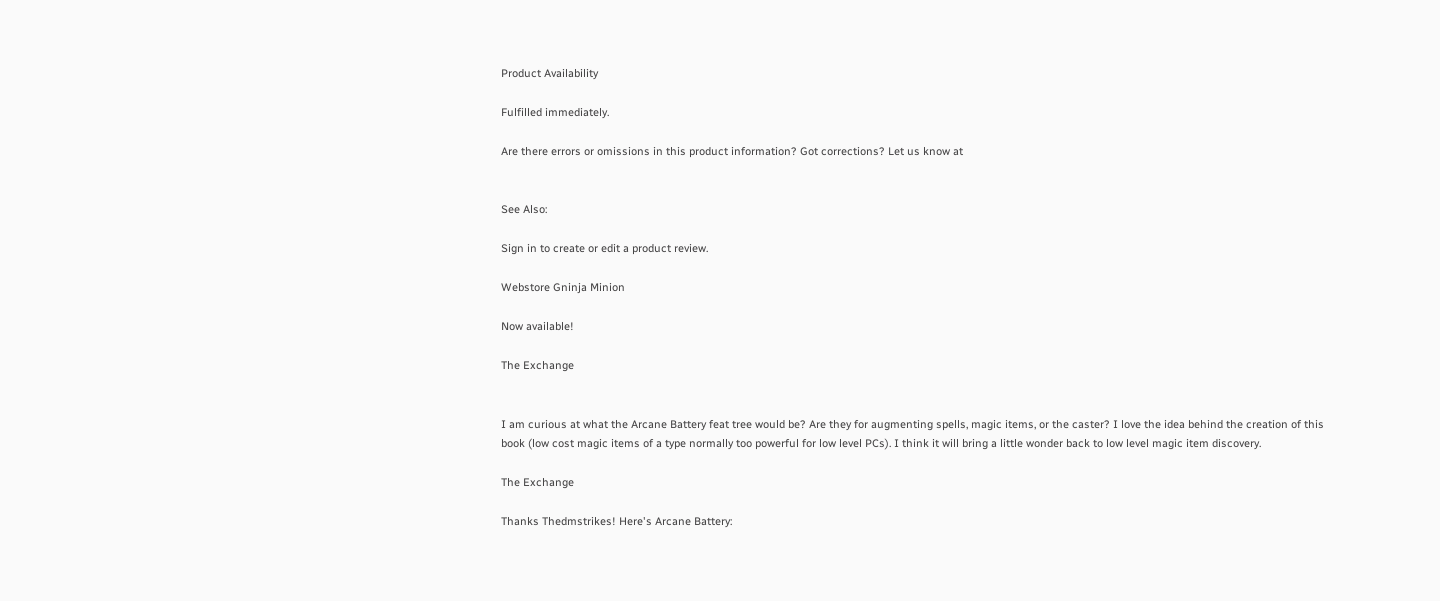Product Availability

Fulfilled immediately.

Are there errors or omissions in this product information? Got corrections? Let us know at


See Also:

Sign in to create or edit a product review.

Webstore Gninja Minion

Now available!

The Exchange


I am curious at what the Arcane Battery feat tree would be? Are they for augmenting spells, magic items, or the caster? I love the idea behind the creation of this book (low cost magic items of a type normally too powerful for low level PCs). I think it will bring a little wonder back to low level magic item discovery.

The Exchange

Thanks Thedmstrikes! Here's Arcane Battery: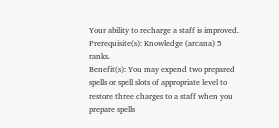Your ability to recharge a staff is improved.
Prerequisite(s): Knowledge (arcana) 5 ranks.
Benefit(s): You may expend two prepared spells or spell slots of appropriate level to restore three charges to a staff when you prepare spells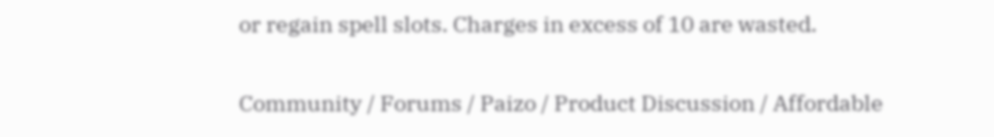or regain spell slots. Charges in excess of 10 are wasted.

Community / Forums / Paizo / Product Discussion / Affordable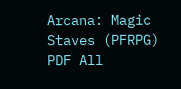Arcana: Magic Staves (PFRPG) PDF All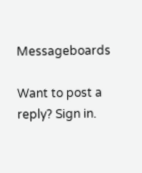Messageboards

Want to post a reply? Sign in.